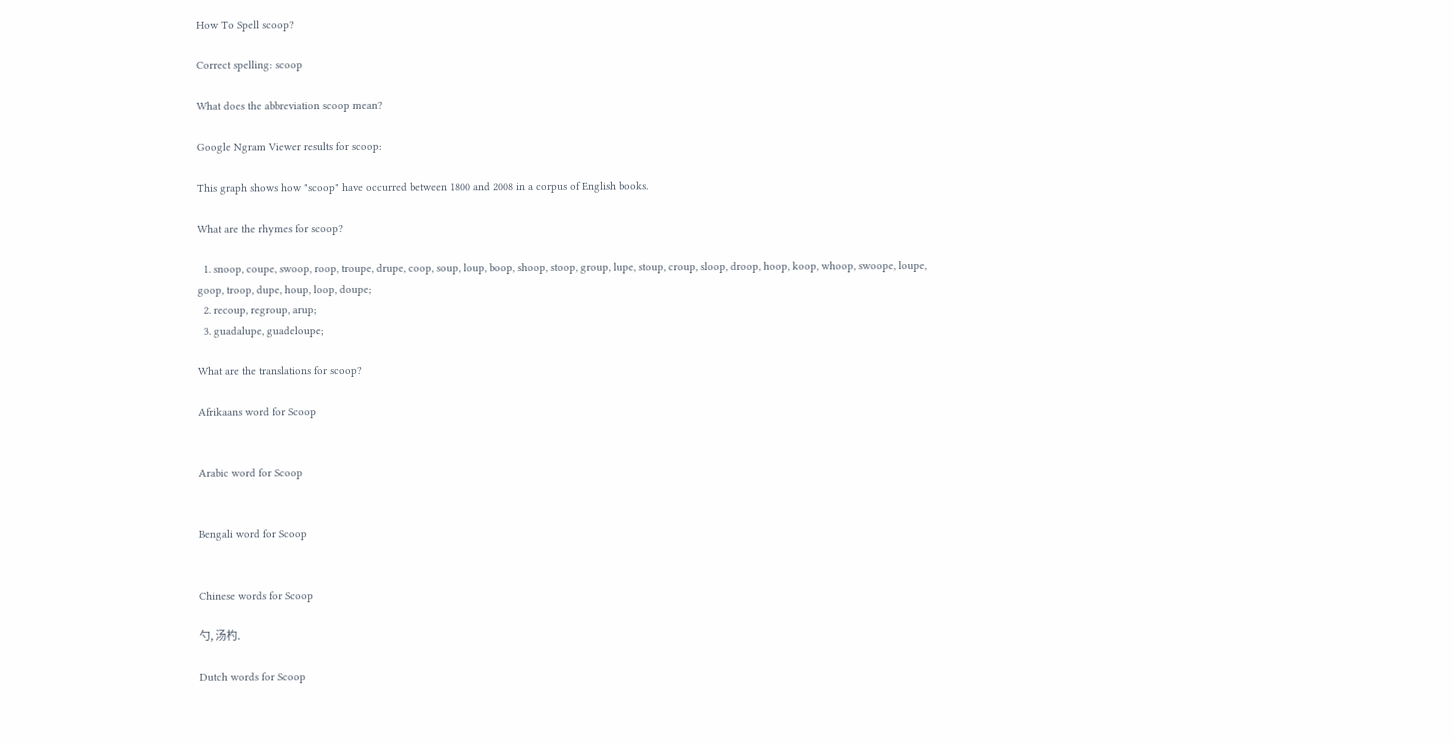How To Spell scoop?

Correct spelling: scoop

What does the abbreviation scoop mean?

Google Ngram Viewer results for scoop:

This graph shows how "scoop" have occurred between 1800 and 2008 in a corpus of English books.

What are the rhymes for scoop?

  1. snoop, coupe, swoop, roop, troupe, drupe, coop, soup, loup, boop, shoop, stoop, group, lupe, stoup, croup, sloop, droop, hoop, koop, whoop, swoope, loupe, goop, troop, dupe, houp, loop, doupe;
  2. recoup, regroup, arup;
  3. guadalupe, guadeloupe;

What are the translations for scoop?

Afrikaans word for Scoop


Arabic word for Scoop


Bengali word for Scoop


Chinese words for Scoop

勺, 汤杓.

Dutch words for Scoop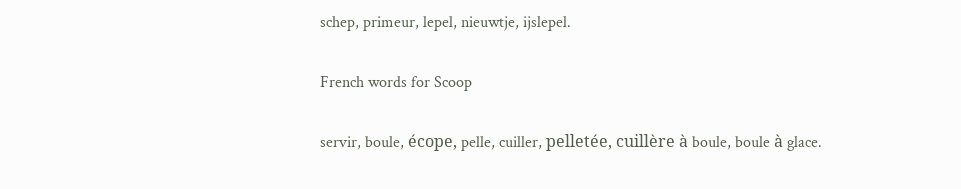schep, primeur, lepel, nieuwtje, ijslepel.

French words for Scoop

servir, boule, écope, pelle, cuiller, pelletée, cuillère à boule, boule à glace.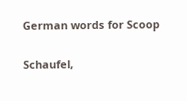German words for Scoop

Schaufel,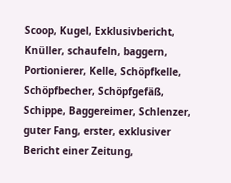Scoop, Kugel, Exklusivbericht, Knüller, schaufeln, baggern, Portionierer, Kelle, Schöpfkelle, Schöpfbecher, Schöpfgefäß, Schippe, Baggereimer, Schlenzer, guter Fang, erster, exklusiver Bericht einer Zeitung,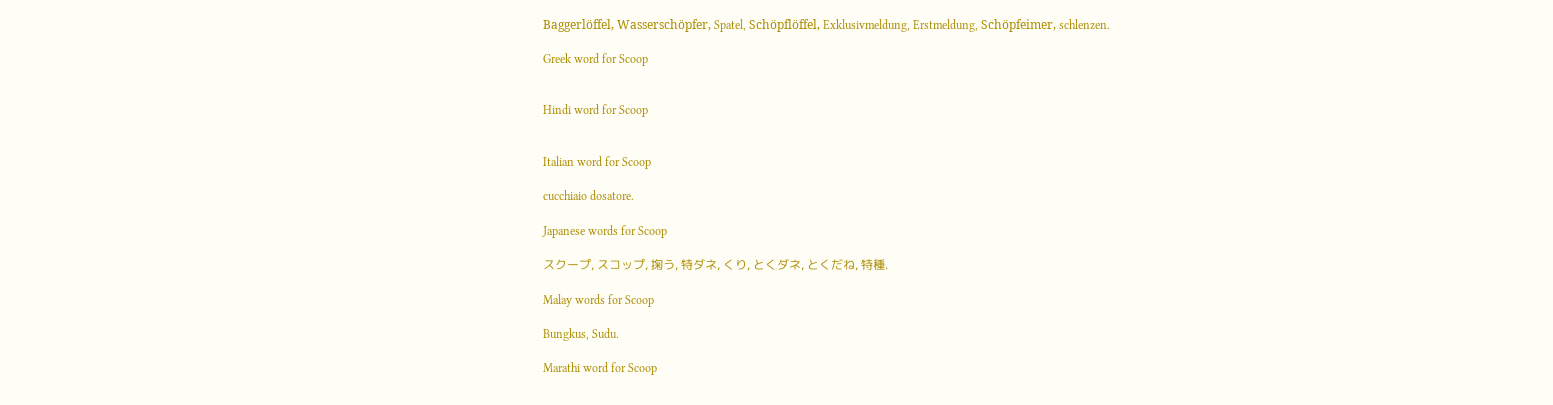Baggerlöffel, Wasserschöpfer, Spatel, Schöpflöffel, Exklusivmeldung, Erstmeldung, Schöpfeimer, schlenzen.

Greek word for Scoop


Hindi word for Scoop


Italian word for Scoop

cucchiaio dosatore.

Japanese words for Scoop

スクープ, スコップ, 掬う, 特ダネ, くり, とくダネ, とくだね, 特種.

Malay words for Scoop

Bungkus, Sudu.

Marathi word for Scoop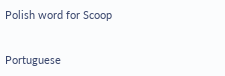Polish word for Scoop


Portuguese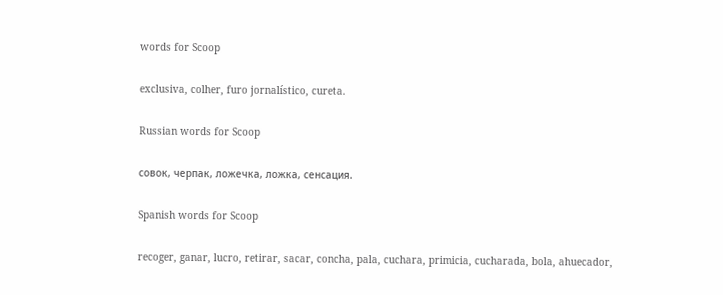words for Scoop

exclusiva, colher, furo jornalístico, cureta.

Russian words for Scoop

совок, черпак, ложечка, ложка, сенсация.

Spanish words for Scoop

recoger, ganar, lucro, retirar, sacar, concha, pala, cuchara, primicia, cucharada, bola, ahuecador,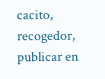cacito, recogedor, publicar en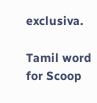exclusiva.

Tamil word for Scoop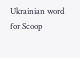Ukrainian word for Scoop